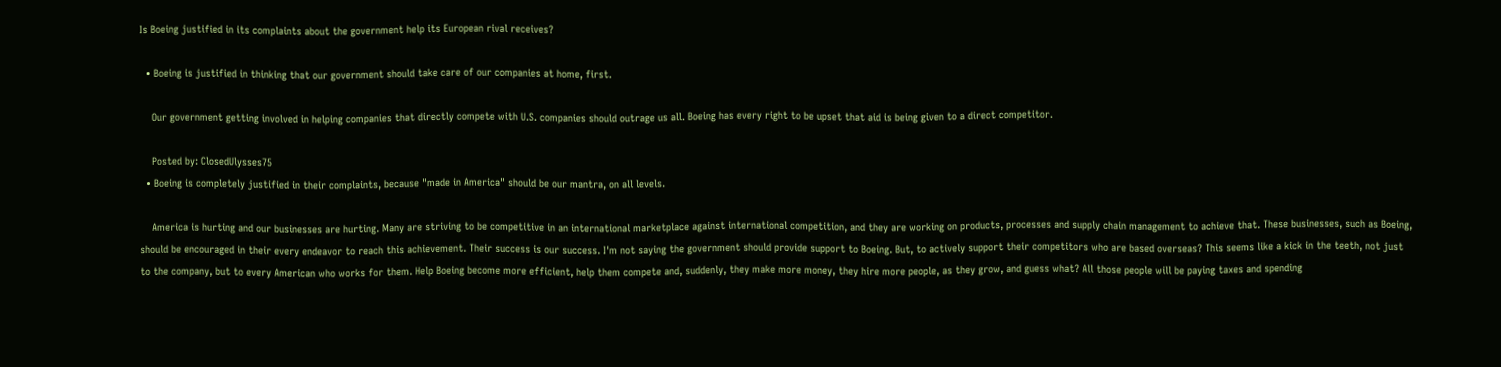Is Boeing justified in its complaints about the government help its European rival receives?

  • Boeing is justified in thinking that our government should take care of our companies at home, first.

    Our government getting involved in helping companies that directly compete with U.S. companies should outrage us all. Boeing has every right to be upset that aid is being given to a direct competitor.

    Posted by: ClosedUlysses75
  • Boeing is completely justified in their complaints, because "made in America" should be our mantra, on all levels.

    America is hurting and our businesses are hurting. Many are striving to be competitive in an international marketplace against international competition, and they are working on products, processes and supply chain management to achieve that. These businesses, such as Boeing, should be encouraged in their every endeavor to reach this achievement. Their success is our success. I'm not saying the government should provide support to Boeing. But, to actively support their competitors who are based overseas? This seems like a kick in the teeth, not just to the company, but to every American who works for them. Help Boeing become more efficient, help them compete and, suddenly, they make more money, they hire more people, as they grow, and guess what? All those people will be paying taxes and spending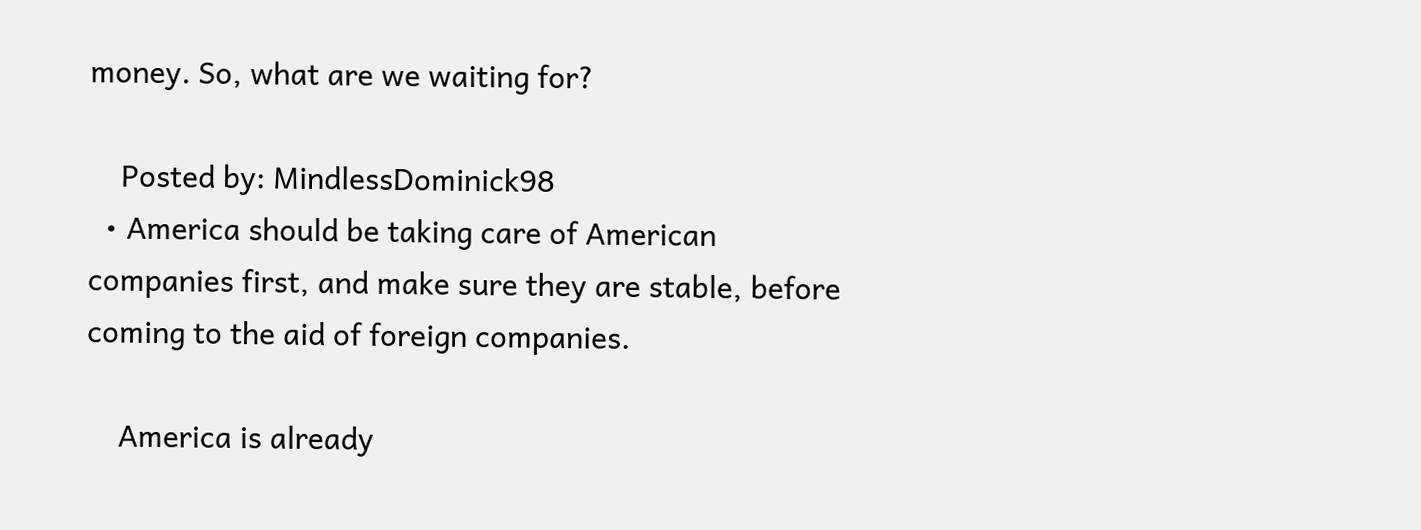money. So, what are we waiting for?

    Posted by: MindlessDominick98
  • America should be taking care of American companies first, and make sure they are stable, before coming to the aid of foreign companies.

    America is already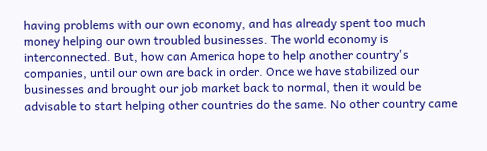having problems with our own economy, and has already spent too much money helping our own troubled businesses. The world economy is interconnected. But, how can America hope to help another country's companies, until our own are back in order. Once we have stabilized our businesses and brought our job market back to normal, then it would be advisable to start helping other countries do the same. No other country came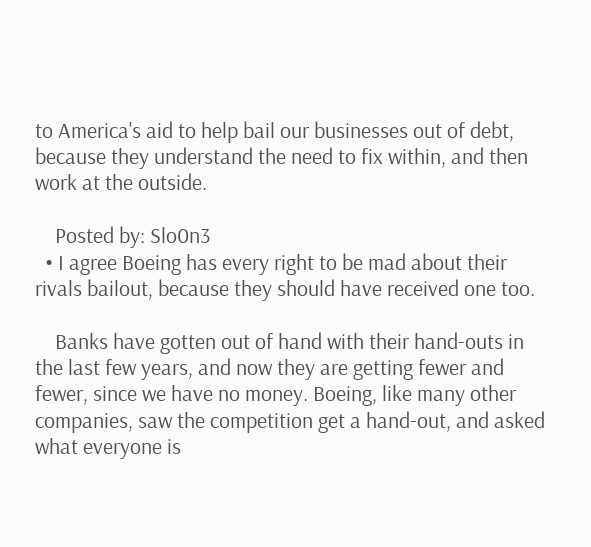to America's aid to help bail our businesses out of debt, because they understand the need to fix within, and then work at the outside.

    Posted by: Slo0n3
  • I agree Boeing has every right to be mad about their rivals bailout, because they should have received one too.

    Banks have gotten out of hand with their hand-outs in the last few years, and now they are getting fewer and fewer, since we have no money. Boeing, like many other companies, saw the competition get a hand-out, and asked what everyone is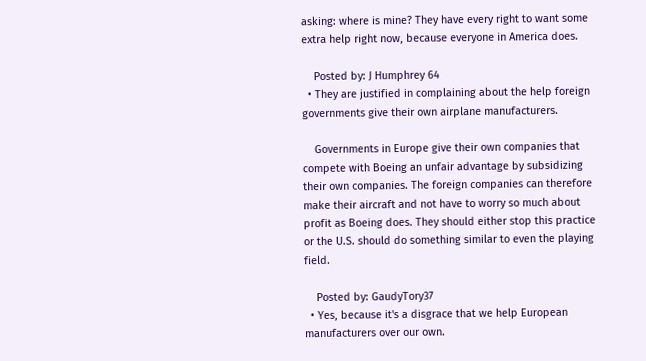asking: where is mine? They have every right to want some extra help right now, because everyone in America does.

    Posted by: J Humphrey 64
  • They are justified in complaining about the help foreign governments give their own airplane manufacturers.

    Governments in Europe give their own companies that compete with Boeing an unfair advantage by subsidizing their own companies. The foreign companies can therefore make their aircraft and not have to worry so much about profit as Boeing does. They should either stop this practice or the U.S. should do something similar to even the playing field.

    Posted by: GaudyTory37
  • Yes, because it's a disgrace that we help European manufacturers over our own.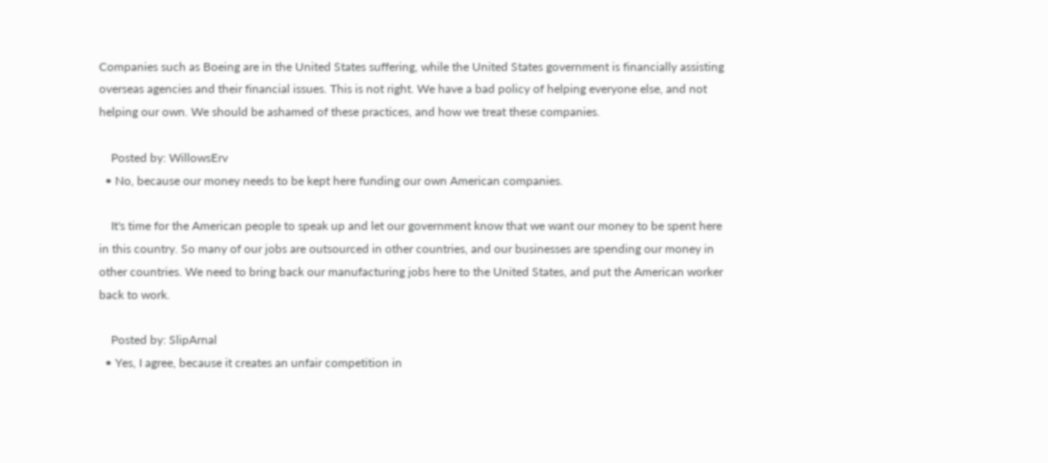Companies such as Boeing are in the United States suffering, while the United States government is financially assisting overseas agencies and their financial issues. This is not right. We have a bad policy of helping everyone else, and not helping our own. We should be ashamed of these practices, and how we treat these companies.

    Posted by: WillowsErv
  • No, because our money needs to be kept here funding our own American companies.

    It's time for the American people to speak up and let our government know that we want our money to be spent here in this country. So many of our jobs are outsourced in other countries, and our businesses are spending our money in other countries. We need to bring back our manufacturing jobs here to the United States, and put the American worker back to work.

    Posted by: SlipArnal
  • Yes, I agree, because it creates an unfair competition in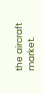the aircraft market.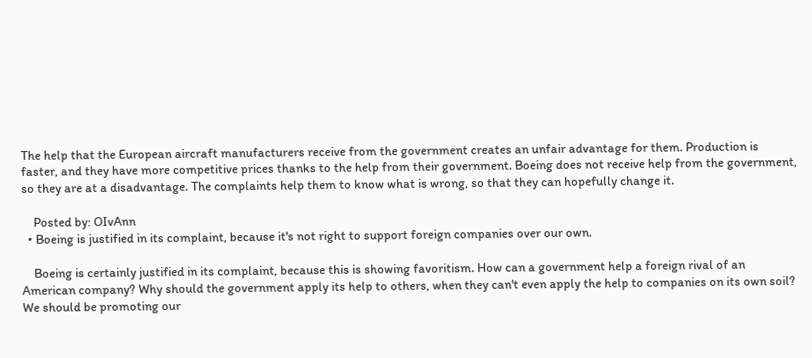The help that the European aircraft manufacturers receive from the government creates an unfair advantage for them. Production is faster, and they have more competitive prices thanks to the help from their government. Boeing does not receive help from the government, so they are at a disadvantage. The complaints help them to know what is wrong, so that they can hopefully change it.

    Posted by: OIvAnn
  • Boeing is justified in its complaint, because it's not right to support foreign companies over our own.

    Boeing is certainly justified in its complaint, because this is showing favoritism. How can a government help a foreign rival of an American company? Why should the government apply its help to others, when they can't even apply the help to companies on its own soil? We should be promoting our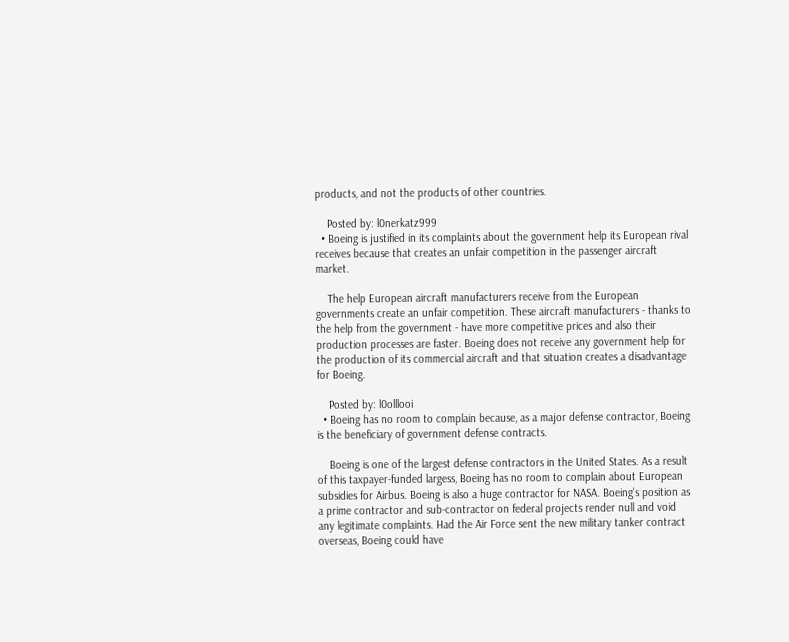products, and not the products of other countries.

    Posted by: l0nerkatz999
  • Boeing is justified in its complaints about the government help its European rival receives because that creates an unfair competition in the passenger aircraft market.

    The help European aircraft manufacturers receive from the European governments create an unfair competition. These aircraft manufacturers - thanks to the help from the government - have more competitive prices and also their production processes are faster. Boeing does not receive any government help for the production of its commercial aircraft and that situation creates a disadvantage for Boeing.

    Posted by: l0olllooi
  • Boeing has no room to complain because, as a major defense contractor, Boeing is the beneficiary of government defense contracts.

    Boeing is one of the largest defense contractors in the United States. As a result of this taxpayer-funded largess, Boeing has no room to complain about European subsidies for Airbus. Boeing is also a huge contractor for NASA. Boeing's position as a prime contractor and sub-contractor on federal projects render null and void any legitimate complaints. Had the Air Force sent the new military tanker contract overseas, Boeing could have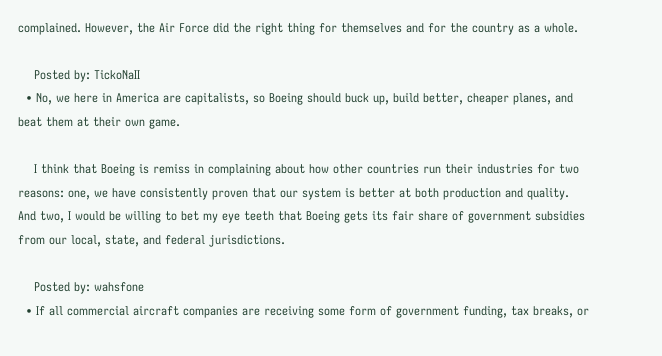complained. However, the Air Force did the right thing for themselves and for the country as a whole.

    Posted by: TickoNaII
  • No, we here in America are capitalists, so Boeing should buck up, build better, cheaper planes, and beat them at their own game.

    I think that Boeing is remiss in complaining about how other countries run their industries for two reasons: one, we have consistently proven that our system is better at both production and quality. And two, I would be willing to bet my eye teeth that Boeing gets its fair share of government subsidies from our local, state, and federal jurisdictions.

    Posted by: wahsfone
  • If all commercial aircraft companies are receiving some form of government funding, tax breaks, or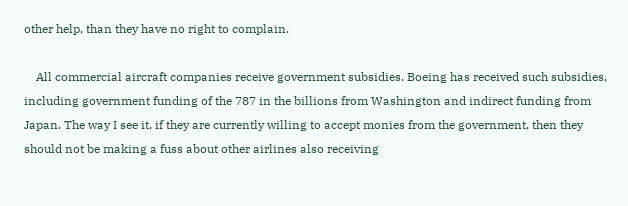other help, than they have no right to complain.

    All commercial aircraft companies receive government subsidies. Boeing has received such subsidies, including government funding of the 787 in the billions from Washington and indirect funding from Japan. The way I see it, if they are currently willing to accept monies from the government, then they should not be making a fuss about other airlines also receiving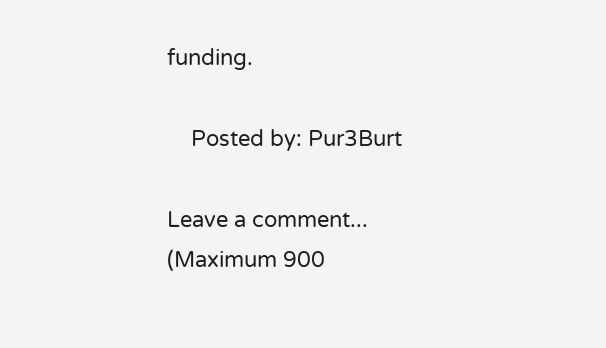funding.

    Posted by: Pur3Burt

Leave a comment...
(Maximum 900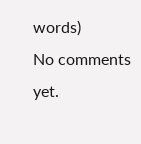words)
No comments yet.